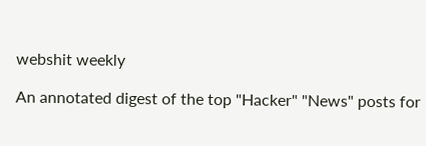webshit weekly

An annotated digest of the top "Hacker" "News" posts for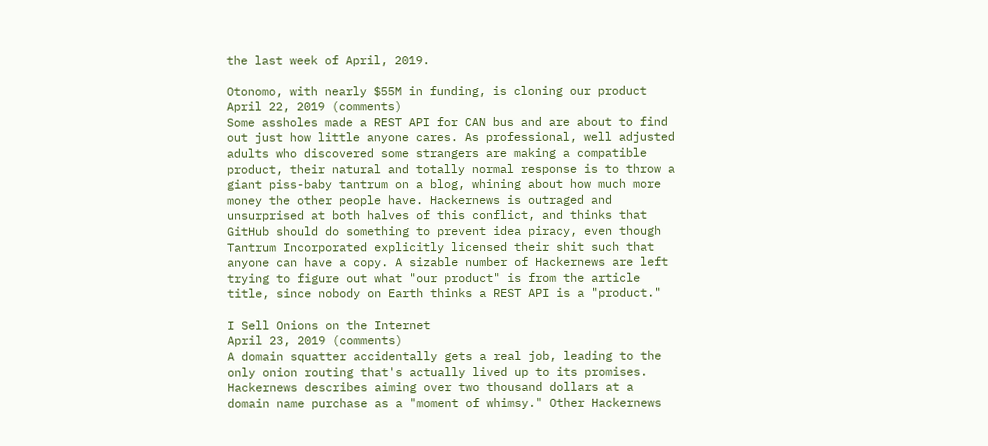the last week of April, 2019.

Otonomo, with nearly $55M in funding, is cloning our product
April 22, 2019 (comments)
Some assholes made a REST API for CAN bus and are about to find out just how little anyone cares. As professional, well adjusted adults who discovered some strangers are making a compatible product, their natural and totally normal response is to throw a giant piss-baby tantrum on a blog, whining about how much more money the other people have. Hackernews is outraged and unsurprised at both halves of this conflict, and thinks that GitHub should do something to prevent idea piracy, even though Tantrum Incorporated explicitly licensed their shit such that anyone can have a copy. A sizable number of Hackernews are left trying to figure out what "our product" is from the article title, since nobody on Earth thinks a REST API is a "product."

I Sell Onions on the Internet
April 23, 2019 (comments)
A domain squatter accidentally gets a real job, leading to the only onion routing that's actually lived up to its promises. Hackernews describes aiming over two thousand dollars at a domain name purchase as a "moment of whimsy." Other Hackernews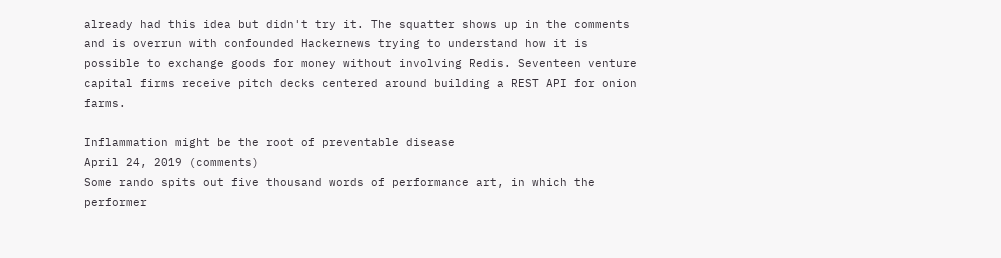already had this idea but didn't try it. The squatter shows up in the comments and is overrun with confounded Hackernews trying to understand how it is possible to exchange goods for money without involving Redis. Seventeen venture capital firms receive pitch decks centered around building a REST API for onion farms.

Inflammation might be the root of preventable disease
April 24, 2019 (comments)
Some rando spits out five thousand words of performance art, in which the performer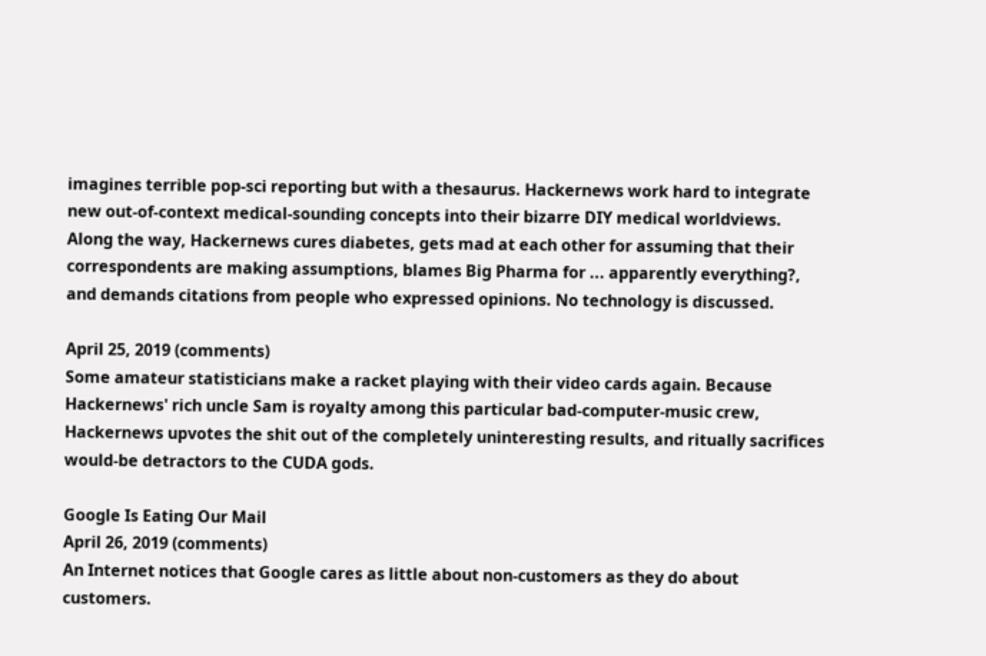imagines terrible pop-sci reporting but with a thesaurus. Hackernews work hard to integrate new out-of-context medical-sounding concepts into their bizarre DIY medical worldviews. Along the way, Hackernews cures diabetes, gets mad at each other for assuming that their correspondents are making assumptions, blames Big Pharma for ... apparently everything?, and demands citations from people who expressed opinions. No technology is discussed.

April 25, 2019 (comments)
Some amateur statisticians make a racket playing with their video cards again. Because Hackernews' rich uncle Sam is royalty among this particular bad-computer-music crew, Hackernews upvotes the shit out of the completely uninteresting results, and ritually sacrifices would-be detractors to the CUDA gods.

Google Is Eating Our Mail
April 26, 2019 (comments)
An Internet notices that Google cares as little about non-customers as they do about customers.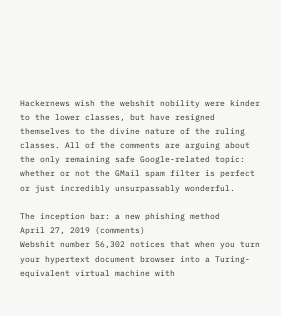Hackernews wish the webshit nobility were kinder to the lower classes, but have resigned themselves to the divine nature of the ruling classes. All of the comments are arguing about the only remaining safe Google-related topic: whether or not the GMail spam filter is perfect or just incredibly unsurpassably wonderful.

The inception bar: a new phishing method
April 27, 2019 (comments)
Webshit number 56,302 notices that when you turn your hypertext document browser into a Turing-equivalent virtual machine with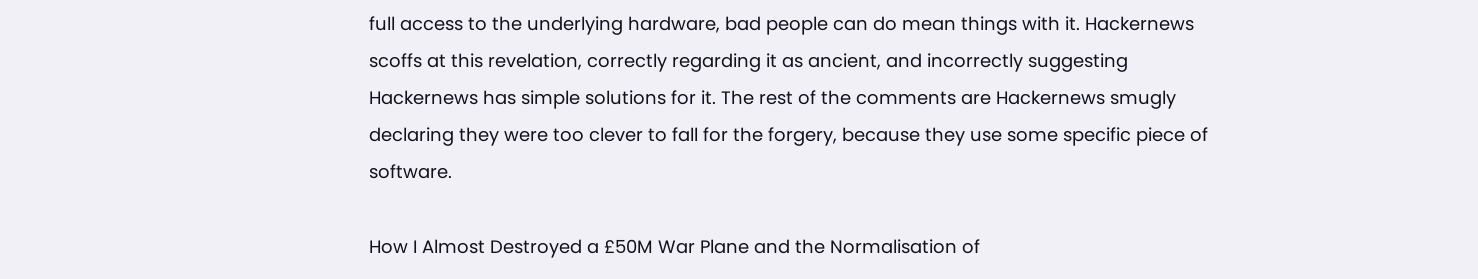full access to the underlying hardware, bad people can do mean things with it. Hackernews scoffs at this revelation, correctly regarding it as ancient, and incorrectly suggesting Hackernews has simple solutions for it. The rest of the comments are Hackernews smugly declaring they were too clever to fall for the forgery, because they use some specific piece of software.

How I Almost Destroyed a £50M War Plane and the Normalisation of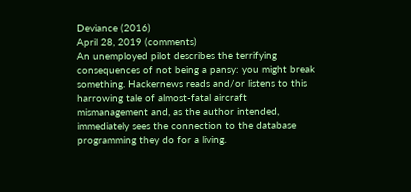Deviance (2016)
April 28, 2019 (comments)
An unemployed pilot describes the terrifying consequences of not being a pansy: you might break something. Hackernews reads and/or listens to this harrowing tale of almost-fatal aircraft mismanagement and, as the author intended, immediately sees the connection to the database programming they do for a living.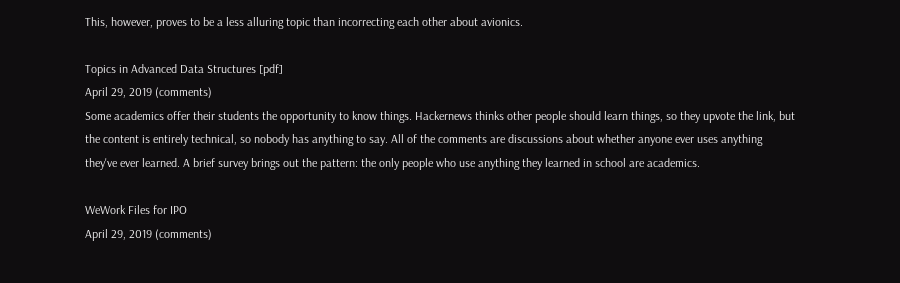This, however, proves to be a less alluring topic than incorrecting each other about avionics.

Topics in Advanced Data Structures [pdf]
April 29, 2019 (comments)
Some academics offer their students the opportunity to know things. Hackernews thinks other people should learn things, so they upvote the link, but the content is entirely technical, so nobody has anything to say. All of the comments are discussions about whether anyone ever uses anything they've ever learned. A brief survey brings out the pattern: the only people who use anything they learned in school are academics.

WeWork Files for IPO
April 29, 2019 (comments)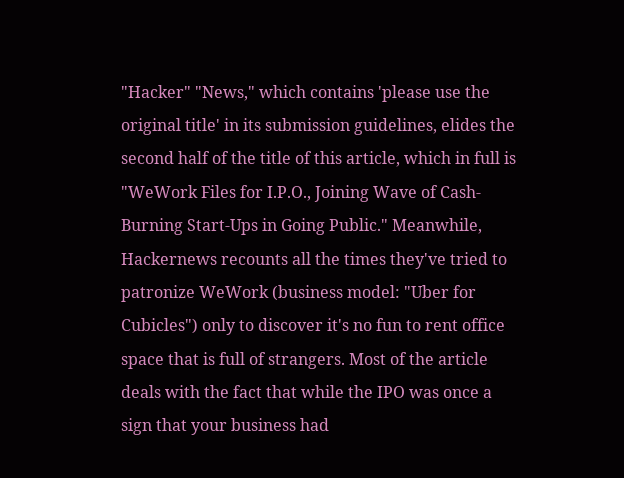"Hacker" "News," which contains 'please use the original title' in its submission guidelines, elides the second half of the title of this article, which in full is "WeWork Files for I.P.O., Joining Wave of Cash-Burning Start-Ups in Going Public." Meanwhile, Hackernews recounts all the times they've tried to patronize WeWork (business model: "Uber for Cubicles") only to discover it's no fun to rent office space that is full of strangers. Most of the article deals with the fact that while the IPO was once a sign that your business had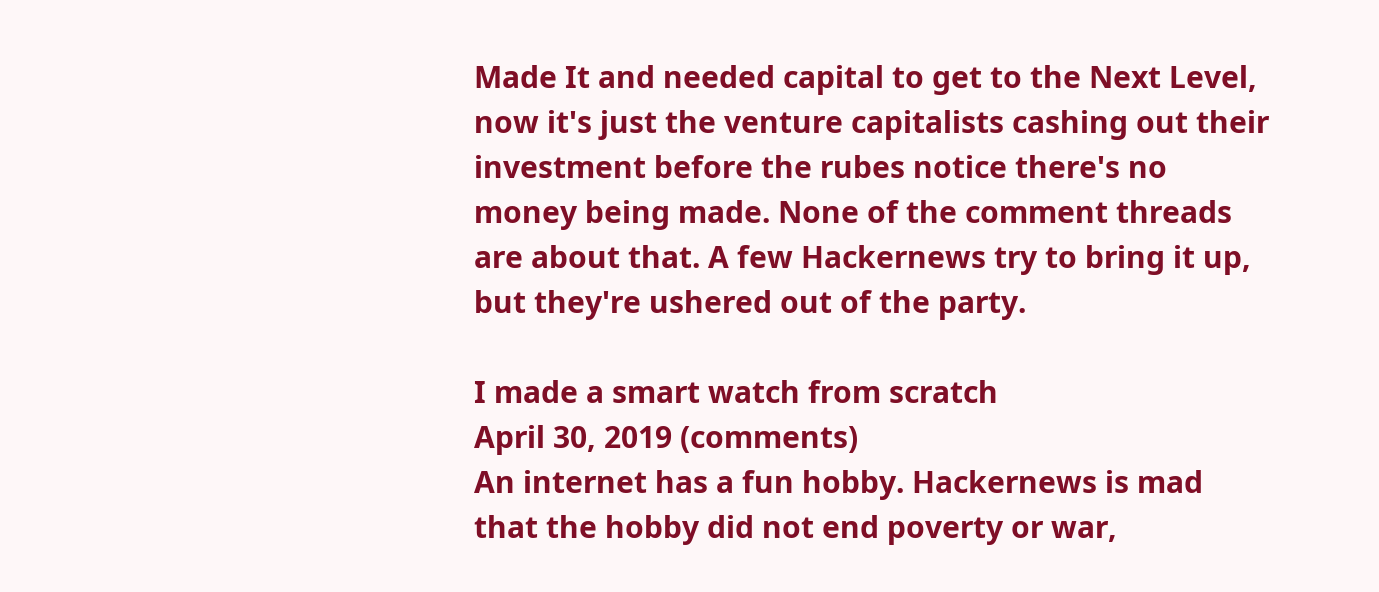Made It and needed capital to get to the Next Level, now it's just the venture capitalists cashing out their investment before the rubes notice there's no money being made. None of the comment threads are about that. A few Hackernews try to bring it up, but they're ushered out of the party.

I made a smart watch from scratch
April 30, 2019 (comments)
An internet has a fun hobby. Hackernews is mad that the hobby did not end poverty or war,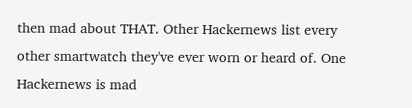then mad about THAT. Other Hackernews list every other smartwatch they've ever worn or heard of. One Hackernews is mad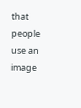that people use an image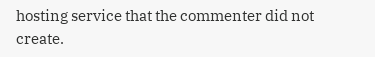hosting service that the commenter did not create.